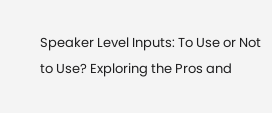Speaker Level Inputs: To Use or Not to Use? Exploring the Pros and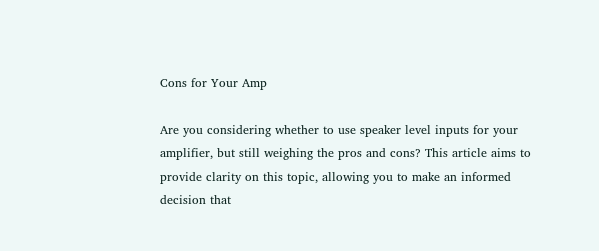Cons for Your Amp

Are you considering whether to use speaker level inputs for your amplifier, but still weighing the pros and cons? This article aims to provide clarity on this topic, allowing you to make an informed decision that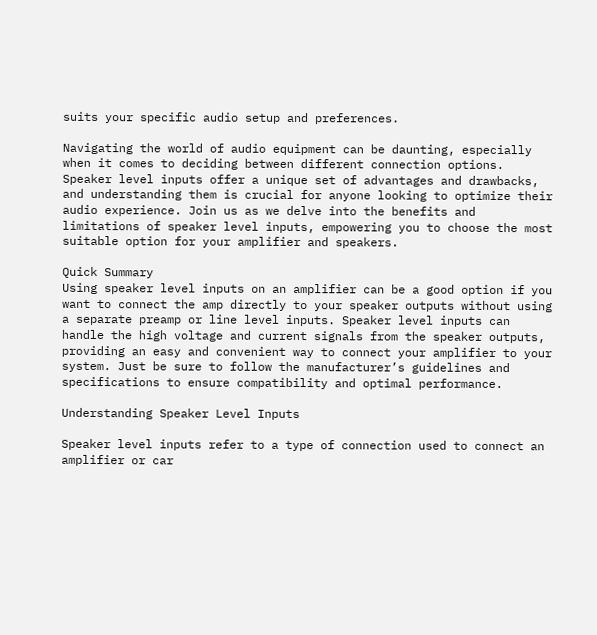suits your specific audio setup and preferences.

Navigating the world of audio equipment can be daunting, especially when it comes to deciding between different connection options. Speaker level inputs offer a unique set of advantages and drawbacks, and understanding them is crucial for anyone looking to optimize their audio experience. Join us as we delve into the benefits and limitations of speaker level inputs, empowering you to choose the most suitable option for your amplifier and speakers.

Quick Summary
Using speaker level inputs on an amplifier can be a good option if you want to connect the amp directly to your speaker outputs without using a separate preamp or line level inputs. Speaker level inputs can handle the high voltage and current signals from the speaker outputs, providing an easy and convenient way to connect your amplifier to your system. Just be sure to follow the manufacturer’s guidelines and specifications to ensure compatibility and optimal performance.

Understanding Speaker Level Inputs

Speaker level inputs refer to a type of connection used to connect an amplifier or car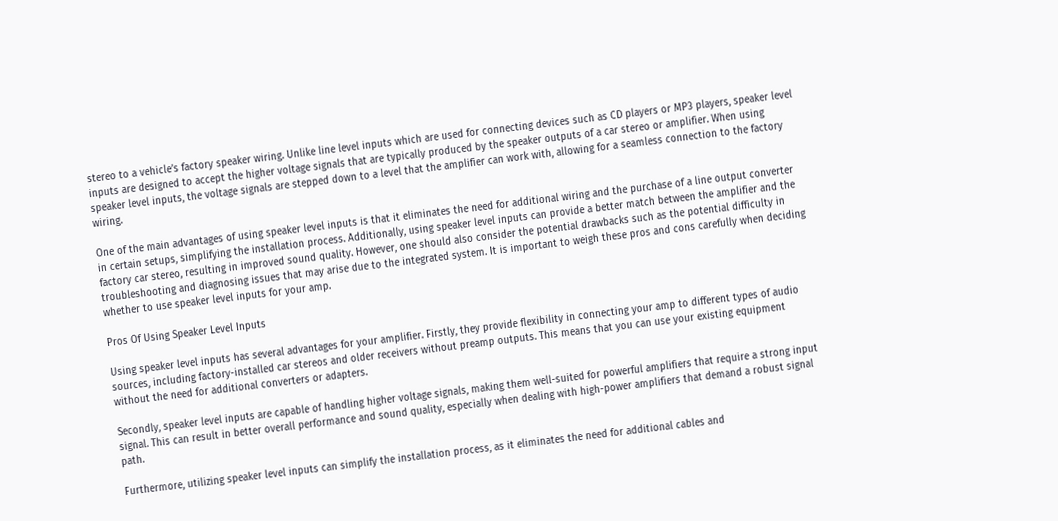stereo to a vehicle’s factory speaker wiring. Unlike line level inputs which are used for connecting devices such as CD players or MP3 players, speaker level inputs are designed to accept the higher voltage signals that are typically produced by the speaker outputs of a car stereo or amplifier. When using speaker level inputs, the voltage signals are stepped down to a level that the amplifier can work with, allowing for a seamless connection to the factory wiring.

One of the main advantages of using speaker level inputs is that it eliminates the need for additional wiring and the purchase of a line output converter in certain setups, simplifying the installation process. Additionally, using speaker level inputs can provide a better match between the amplifier and the factory car stereo, resulting in improved sound quality. However, one should also consider the potential drawbacks such as the potential difficulty in troubleshooting and diagnosing issues that may arise due to the integrated system. It is important to weigh these pros and cons carefully when deciding whether to use speaker level inputs for your amp.

Pros Of Using Speaker Level Inputs

Using speaker level inputs has several advantages for your amplifier. Firstly, they provide flexibility in connecting your amp to different types of audio sources, including factory-installed car stereos and older receivers without preamp outputs. This means that you can use your existing equipment without the need for additional converters or adapters.

Secondly, speaker level inputs are capable of handling higher voltage signals, making them well-suited for powerful amplifiers that require a strong input signal. This can result in better overall performance and sound quality, especially when dealing with high-power amplifiers that demand a robust signal path.

Furthermore, utilizing speaker level inputs can simplify the installation process, as it eliminates the need for additional cables and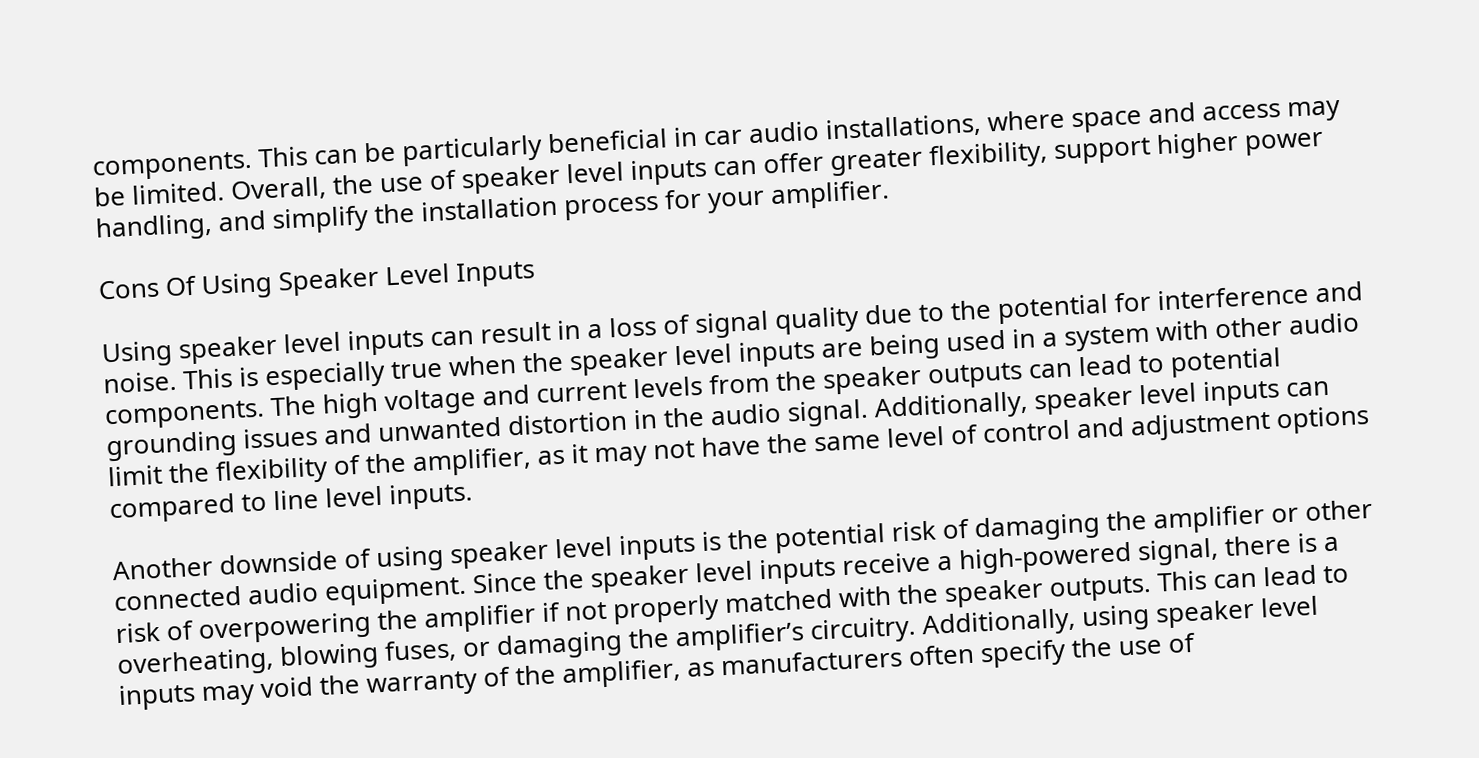components. This can be particularly beneficial in car audio installations, where space and access may be limited. Overall, the use of speaker level inputs can offer greater flexibility, support higher power handling, and simplify the installation process for your amplifier.

Cons Of Using Speaker Level Inputs

Using speaker level inputs can result in a loss of signal quality due to the potential for interference and noise. This is especially true when the speaker level inputs are being used in a system with other audio components. The high voltage and current levels from the speaker outputs can lead to potential grounding issues and unwanted distortion in the audio signal. Additionally, speaker level inputs can limit the flexibility of the amplifier, as it may not have the same level of control and adjustment options compared to line level inputs.

Another downside of using speaker level inputs is the potential risk of damaging the amplifier or other connected audio equipment. Since the speaker level inputs receive a high-powered signal, there is a risk of overpowering the amplifier if not properly matched with the speaker outputs. This can lead to overheating, blowing fuses, or damaging the amplifier’s circuitry. Additionally, using speaker level inputs may void the warranty of the amplifier, as manufacturers often specify the use of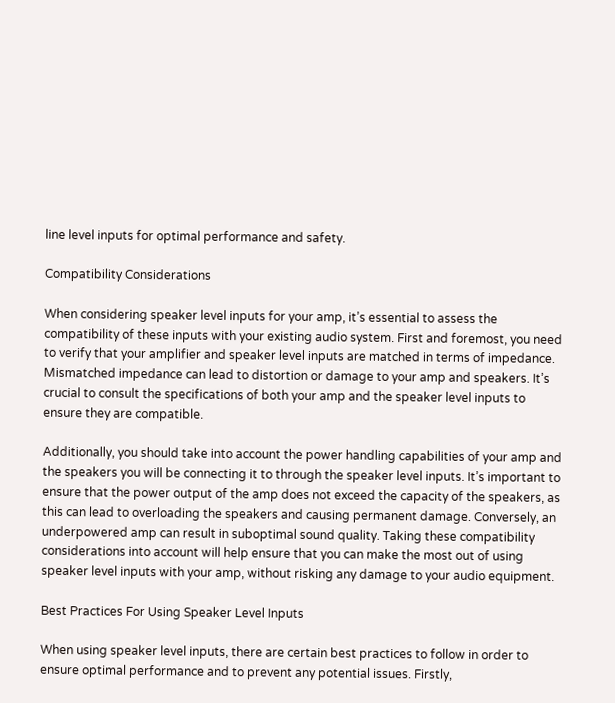line level inputs for optimal performance and safety.

Compatibility Considerations

When considering speaker level inputs for your amp, it’s essential to assess the compatibility of these inputs with your existing audio system. First and foremost, you need to verify that your amplifier and speaker level inputs are matched in terms of impedance. Mismatched impedance can lead to distortion or damage to your amp and speakers. It’s crucial to consult the specifications of both your amp and the speaker level inputs to ensure they are compatible.

Additionally, you should take into account the power handling capabilities of your amp and the speakers you will be connecting it to through the speaker level inputs. It’s important to ensure that the power output of the amp does not exceed the capacity of the speakers, as this can lead to overloading the speakers and causing permanent damage. Conversely, an underpowered amp can result in suboptimal sound quality. Taking these compatibility considerations into account will help ensure that you can make the most out of using speaker level inputs with your amp, without risking any damage to your audio equipment.

Best Practices For Using Speaker Level Inputs

When using speaker level inputs, there are certain best practices to follow in order to ensure optimal performance and to prevent any potential issues. Firstly,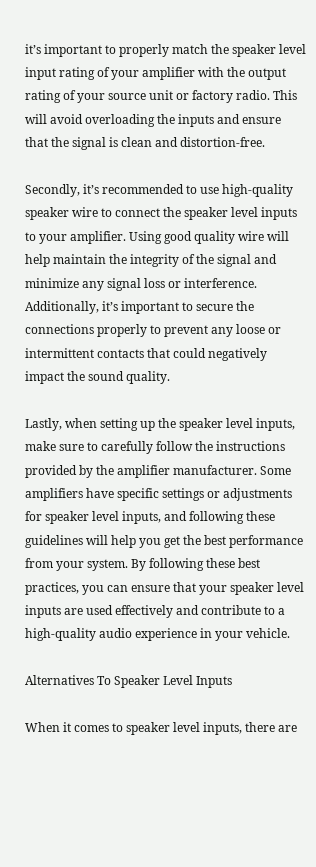it’s important to properly match the speaker level input rating of your amplifier with the output rating of your source unit or factory radio. This will avoid overloading the inputs and ensure that the signal is clean and distortion-free.

Secondly, it’s recommended to use high-quality speaker wire to connect the speaker level inputs to your amplifier. Using good quality wire will help maintain the integrity of the signal and minimize any signal loss or interference. Additionally, it’s important to secure the connections properly to prevent any loose or intermittent contacts that could negatively impact the sound quality.

Lastly, when setting up the speaker level inputs, make sure to carefully follow the instructions provided by the amplifier manufacturer. Some amplifiers have specific settings or adjustments for speaker level inputs, and following these guidelines will help you get the best performance from your system. By following these best practices, you can ensure that your speaker level inputs are used effectively and contribute to a high-quality audio experience in your vehicle.

Alternatives To Speaker Level Inputs

When it comes to speaker level inputs, there are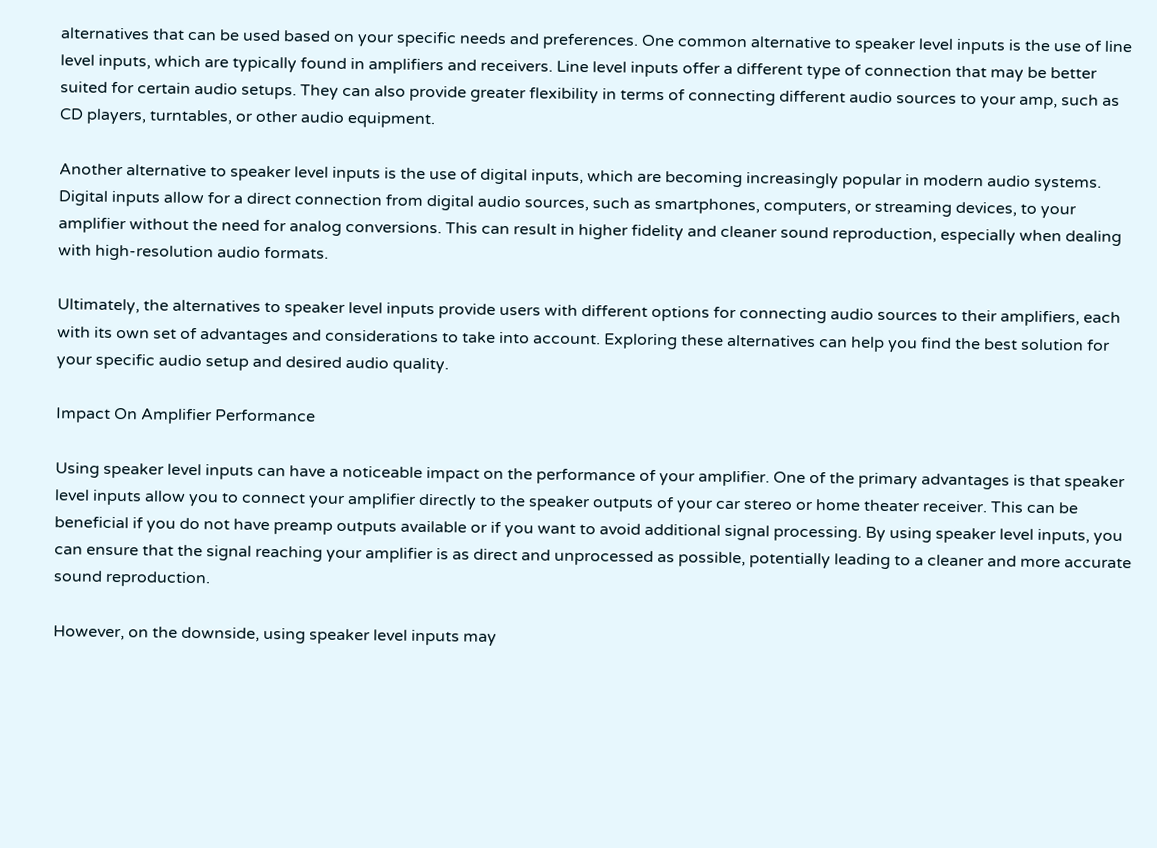alternatives that can be used based on your specific needs and preferences. One common alternative to speaker level inputs is the use of line level inputs, which are typically found in amplifiers and receivers. Line level inputs offer a different type of connection that may be better suited for certain audio setups. They can also provide greater flexibility in terms of connecting different audio sources to your amp, such as CD players, turntables, or other audio equipment.

Another alternative to speaker level inputs is the use of digital inputs, which are becoming increasingly popular in modern audio systems. Digital inputs allow for a direct connection from digital audio sources, such as smartphones, computers, or streaming devices, to your amplifier without the need for analog conversions. This can result in higher fidelity and cleaner sound reproduction, especially when dealing with high-resolution audio formats.

Ultimately, the alternatives to speaker level inputs provide users with different options for connecting audio sources to their amplifiers, each with its own set of advantages and considerations to take into account. Exploring these alternatives can help you find the best solution for your specific audio setup and desired audio quality.

Impact On Amplifier Performance

Using speaker level inputs can have a noticeable impact on the performance of your amplifier. One of the primary advantages is that speaker level inputs allow you to connect your amplifier directly to the speaker outputs of your car stereo or home theater receiver. This can be beneficial if you do not have preamp outputs available or if you want to avoid additional signal processing. By using speaker level inputs, you can ensure that the signal reaching your amplifier is as direct and unprocessed as possible, potentially leading to a cleaner and more accurate sound reproduction.

However, on the downside, using speaker level inputs may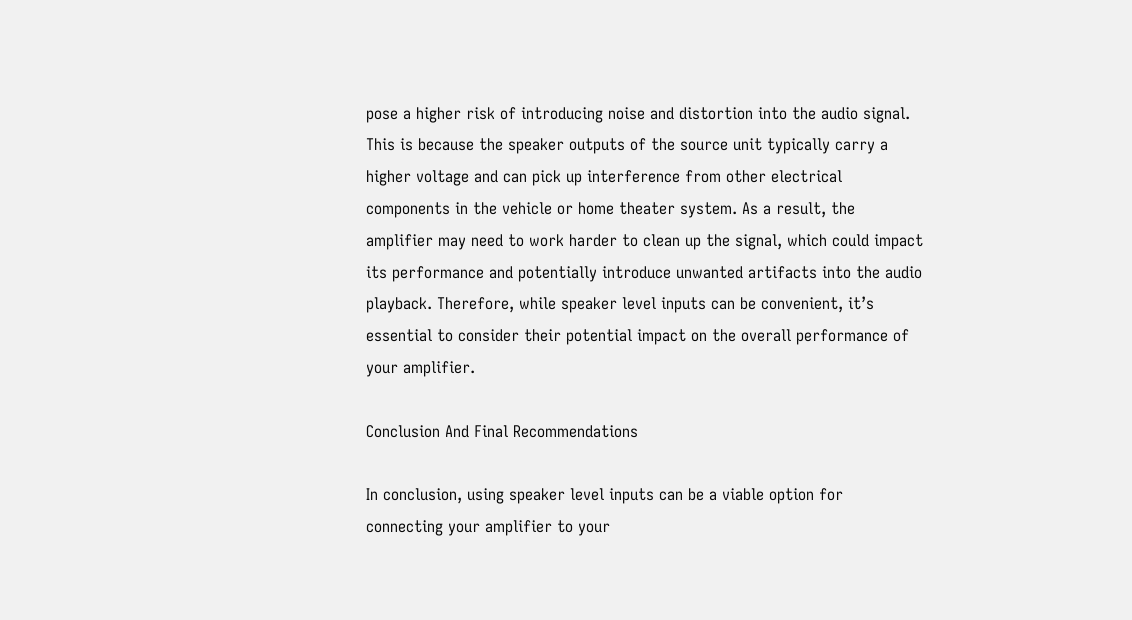pose a higher risk of introducing noise and distortion into the audio signal. This is because the speaker outputs of the source unit typically carry a higher voltage and can pick up interference from other electrical components in the vehicle or home theater system. As a result, the amplifier may need to work harder to clean up the signal, which could impact its performance and potentially introduce unwanted artifacts into the audio playback. Therefore, while speaker level inputs can be convenient, it’s essential to consider their potential impact on the overall performance of your amplifier.

Conclusion And Final Recommendations

In conclusion, using speaker level inputs can be a viable option for connecting your amplifier to your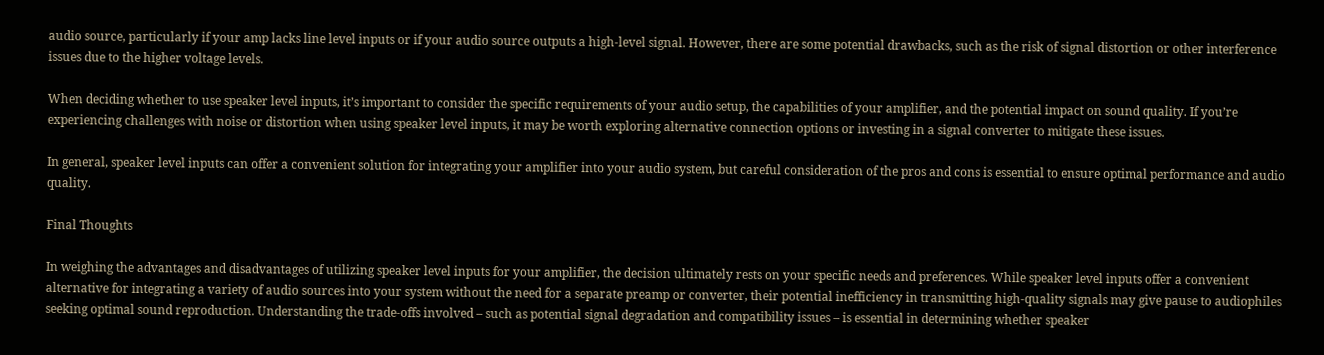audio source, particularly if your amp lacks line level inputs or if your audio source outputs a high-level signal. However, there are some potential drawbacks, such as the risk of signal distortion or other interference issues due to the higher voltage levels.

When deciding whether to use speaker level inputs, it’s important to consider the specific requirements of your audio setup, the capabilities of your amplifier, and the potential impact on sound quality. If you’re experiencing challenges with noise or distortion when using speaker level inputs, it may be worth exploring alternative connection options or investing in a signal converter to mitigate these issues.

In general, speaker level inputs can offer a convenient solution for integrating your amplifier into your audio system, but careful consideration of the pros and cons is essential to ensure optimal performance and audio quality.

Final Thoughts

In weighing the advantages and disadvantages of utilizing speaker level inputs for your amplifier, the decision ultimately rests on your specific needs and preferences. While speaker level inputs offer a convenient alternative for integrating a variety of audio sources into your system without the need for a separate preamp or converter, their potential inefficiency in transmitting high-quality signals may give pause to audiophiles seeking optimal sound reproduction. Understanding the trade-offs involved – such as potential signal degradation and compatibility issues – is essential in determining whether speaker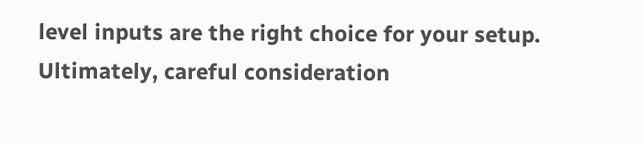level inputs are the right choice for your setup. Ultimately, careful consideration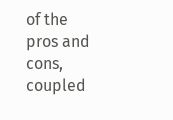of the pros and cons, coupled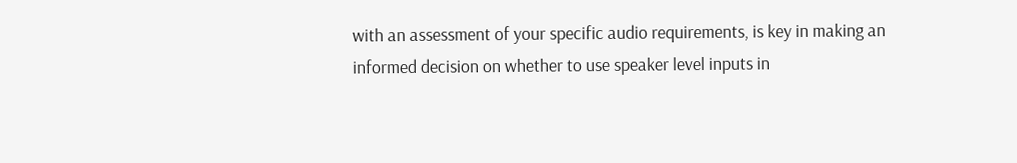with an assessment of your specific audio requirements, is key in making an informed decision on whether to use speaker level inputs in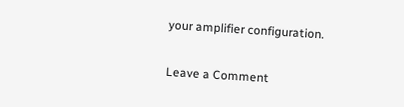your amplifier configuration.

Leave a Comment